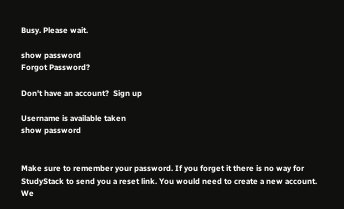Busy. Please wait.

show password
Forgot Password?

Don't have an account?  Sign up

Username is available taken
show password


Make sure to remember your password. If you forget it there is no way for StudyStack to send you a reset link. You would need to create a new account.
We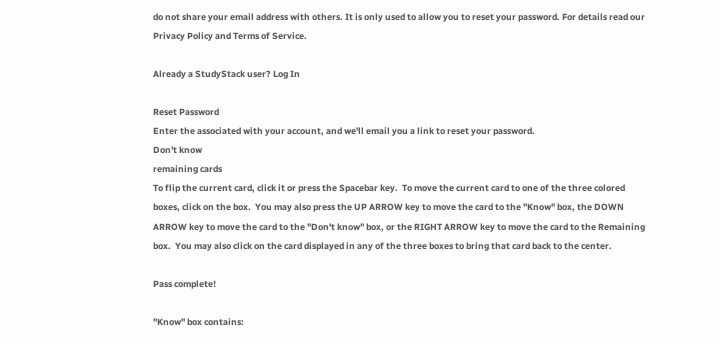do not share your email address with others. It is only used to allow you to reset your password. For details read our Privacy Policy and Terms of Service.

Already a StudyStack user? Log In

Reset Password
Enter the associated with your account, and we'll email you a link to reset your password.
Don't know
remaining cards
To flip the current card, click it or press the Spacebar key.  To move the current card to one of the three colored boxes, click on the box.  You may also press the UP ARROW key to move the card to the "Know" box, the DOWN ARROW key to move the card to the "Don't know" box, or the RIGHT ARROW key to move the card to the Remaining box.  You may also click on the card displayed in any of the three boxes to bring that card back to the center.

Pass complete!

"Know" box contains: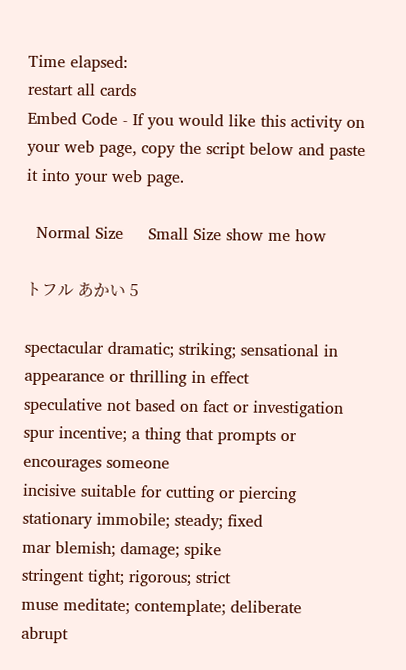Time elapsed:
restart all cards
Embed Code - If you would like this activity on your web page, copy the script below and paste it into your web page.

  Normal Size     Small Size show me how

トフル あかい 5

spectacular dramatic; striking; sensational in appearance or thrilling in effect
speculative not based on fact or investigation
spur incentive; a thing that prompts or encourages someone
incisive suitable for cutting or piercing
stationary immobile; steady; fixed
mar blemish; damage; spike
stringent tight; rigorous; strict
muse meditate; contemplate; deliberate
abrupt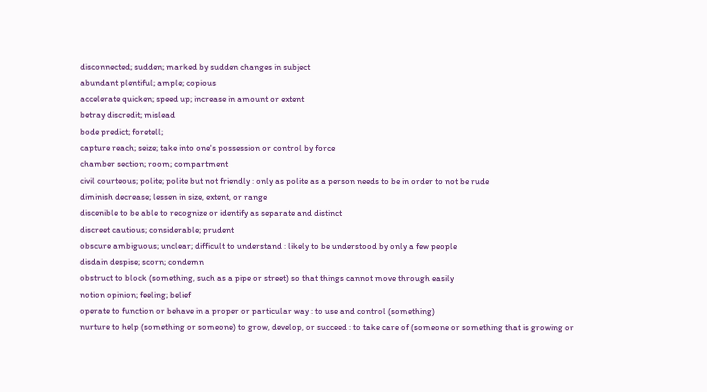disconnected; sudden; marked by sudden changes in subject
abundant plentiful; ample; copious
accelerate quicken; speed up; increase in amount or extent
betray discredit; mislead
bode predict; foretell;
capture reach; seize; take into one's possession or control by force
chamber section; room; compartment
civil courteous; polite; polite but not friendly : only as polite as a person needs to be in order to not be rude
diminish decrease; lessen in size, extent, or range
discenible to be able to recognize or identify as separate and distinct
discreet cautious; considerable; prudent
obscure ambiguous; unclear; difficult to understand : likely to be understood by only a few people
disdain despise; scorn; condemn
obstruct to block (something, such as a pipe or street) so that things cannot move through easily
notion opinion; feeling; belief
operate to function or behave in a proper or particular way : to use and control (something)
nurture to help (something or someone) to grow, develop, or succeed : to take care of (someone or something that is growing or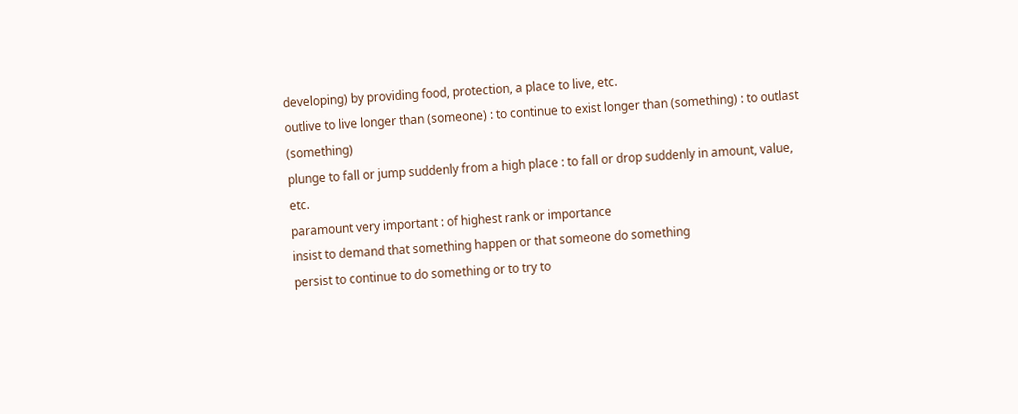developing) by providing food, protection, a place to live, etc.
outlive to live longer than (someone) : to continue to exist longer than (something) : to outlast (something)
plunge to fall or jump suddenly from a high place : to fall or drop suddenly in amount, value, etc.
paramount very important : of highest rank or importance
insist to demand that something happen or that someone do something
persist to continue to do something or to try to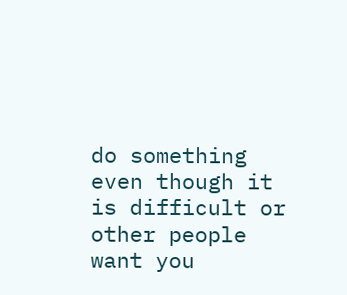do something even though it is difficult or other people want you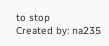to stop
Created by: na235